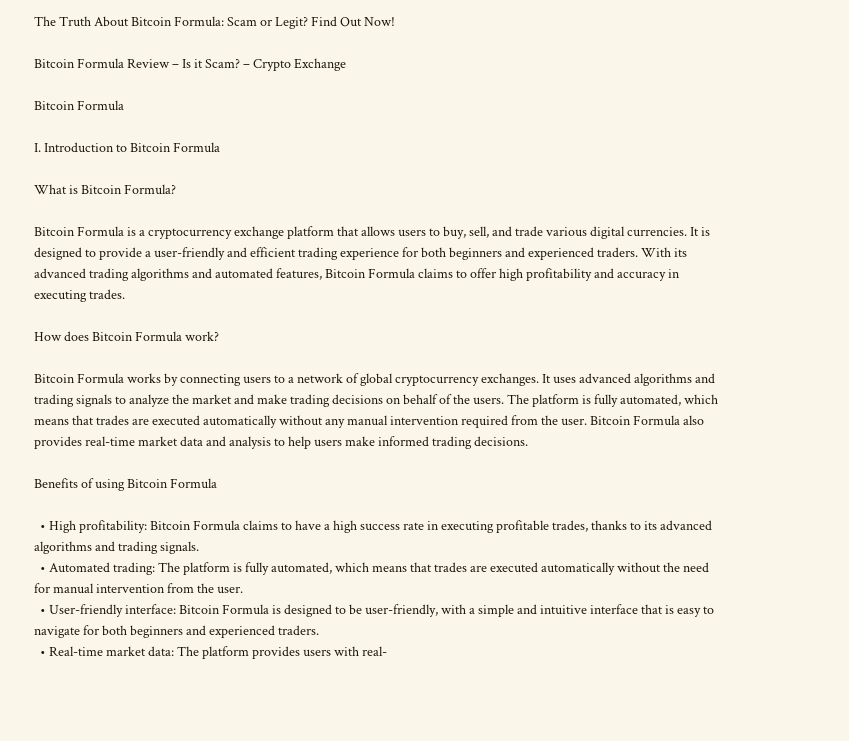The Truth About Bitcoin Formula: Scam or Legit? Find Out Now!

Bitcoin Formula Review – Is it Scam? – Crypto Exchange

Bitcoin Formula

I. Introduction to Bitcoin Formula

What is Bitcoin Formula?

Bitcoin Formula is a cryptocurrency exchange platform that allows users to buy, sell, and trade various digital currencies. It is designed to provide a user-friendly and efficient trading experience for both beginners and experienced traders. With its advanced trading algorithms and automated features, Bitcoin Formula claims to offer high profitability and accuracy in executing trades.

How does Bitcoin Formula work?

Bitcoin Formula works by connecting users to a network of global cryptocurrency exchanges. It uses advanced algorithms and trading signals to analyze the market and make trading decisions on behalf of the users. The platform is fully automated, which means that trades are executed automatically without any manual intervention required from the user. Bitcoin Formula also provides real-time market data and analysis to help users make informed trading decisions.

Benefits of using Bitcoin Formula

  • High profitability: Bitcoin Formula claims to have a high success rate in executing profitable trades, thanks to its advanced algorithms and trading signals.
  • Automated trading: The platform is fully automated, which means that trades are executed automatically without the need for manual intervention from the user.
  • User-friendly interface: Bitcoin Formula is designed to be user-friendly, with a simple and intuitive interface that is easy to navigate for both beginners and experienced traders.
  • Real-time market data: The platform provides users with real-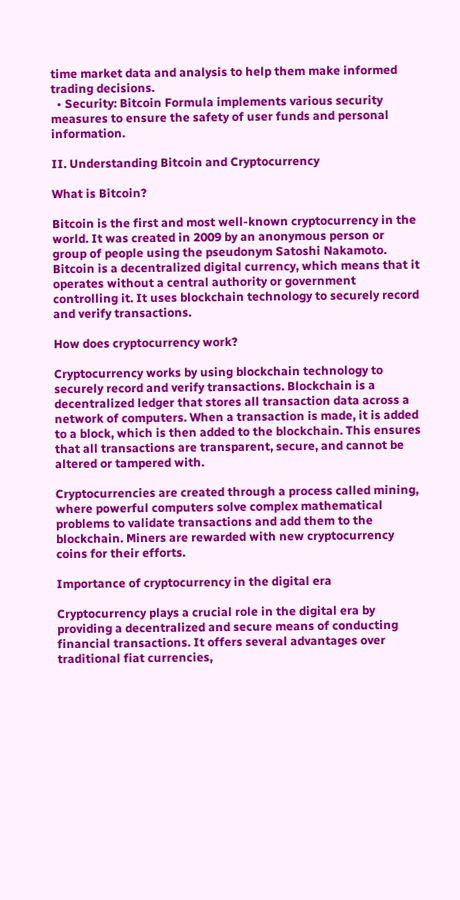time market data and analysis to help them make informed trading decisions.
  • Security: Bitcoin Formula implements various security measures to ensure the safety of user funds and personal information.

II. Understanding Bitcoin and Cryptocurrency

What is Bitcoin?

Bitcoin is the first and most well-known cryptocurrency in the world. It was created in 2009 by an anonymous person or group of people using the pseudonym Satoshi Nakamoto. Bitcoin is a decentralized digital currency, which means that it operates without a central authority or government controlling it. It uses blockchain technology to securely record and verify transactions.

How does cryptocurrency work?

Cryptocurrency works by using blockchain technology to securely record and verify transactions. Blockchain is a decentralized ledger that stores all transaction data across a network of computers. When a transaction is made, it is added to a block, which is then added to the blockchain. This ensures that all transactions are transparent, secure, and cannot be altered or tampered with.

Cryptocurrencies are created through a process called mining, where powerful computers solve complex mathematical problems to validate transactions and add them to the blockchain. Miners are rewarded with new cryptocurrency coins for their efforts.

Importance of cryptocurrency in the digital era

Cryptocurrency plays a crucial role in the digital era by providing a decentralized and secure means of conducting financial transactions. It offers several advantages over traditional fiat currencies,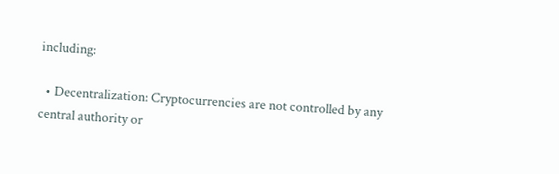including:

  • Decentralization: Cryptocurrencies are not controlled by any central authority or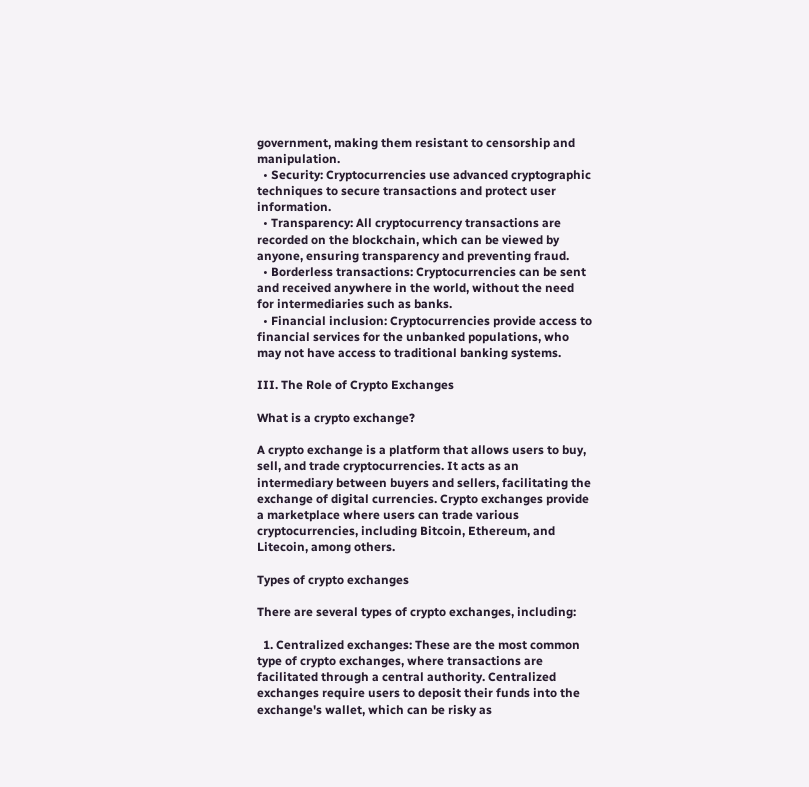government, making them resistant to censorship and manipulation.
  • Security: Cryptocurrencies use advanced cryptographic techniques to secure transactions and protect user information.
  • Transparency: All cryptocurrency transactions are recorded on the blockchain, which can be viewed by anyone, ensuring transparency and preventing fraud.
  • Borderless transactions: Cryptocurrencies can be sent and received anywhere in the world, without the need for intermediaries such as banks.
  • Financial inclusion: Cryptocurrencies provide access to financial services for the unbanked populations, who may not have access to traditional banking systems.

III. The Role of Crypto Exchanges

What is a crypto exchange?

A crypto exchange is a platform that allows users to buy, sell, and trade cryptocurrencies. It acts as an intermediary between buyers and sellers, facilitating the exchange of digital currencies. Crypto exchanges provide a marketplace where users can trade various cryptocurrencies, including Bitcoin, Ethereum, and Litecoin, among others.

Types of crypto exchanges

There are several types of crypto exchanges, including:

  1. Centralized exchanges: These are the most common type of crypto exchanges, where transactions are facilitated through a central authority. Centralized exchanges require users to deposit their funds into the exchange's wallet, which can be risky as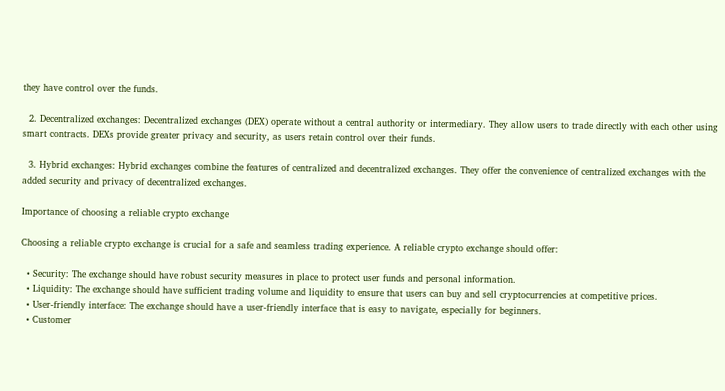they have control over the funds.

  2. Decentralized exchanges: Decentralized exchanges (DEX) operate without a central authority or intermediary. They allow users to trade directly with each other using smart contracts. DEXs provide greater privacy and security, as users retain control over their funds.

  3. Hybrid exchanges: Hybrid exchanges combine the features of centralized and decentralized exchanges. They offer the convenience of centralized exchanges with the added security and privacy of decentralized exchanges.

Importance of choosing a reliable crypto exchange

Choosing a reliable crypto exchange is crucial for a safe and seamless trading experience. A reliable crypto exchange should offer:

  • Security: The exchange should have robust security measures in place to protect user funds and personal information.
  • Liquidity: The exchange should have sufficient trading volume and liquidity to ensure that users can buy and sell cryptocurrencies at competitive prices.
  • User-friendly interface: The exchange should have a user-friendly interface that is easy to navigate, especially for beginners.
  • Customer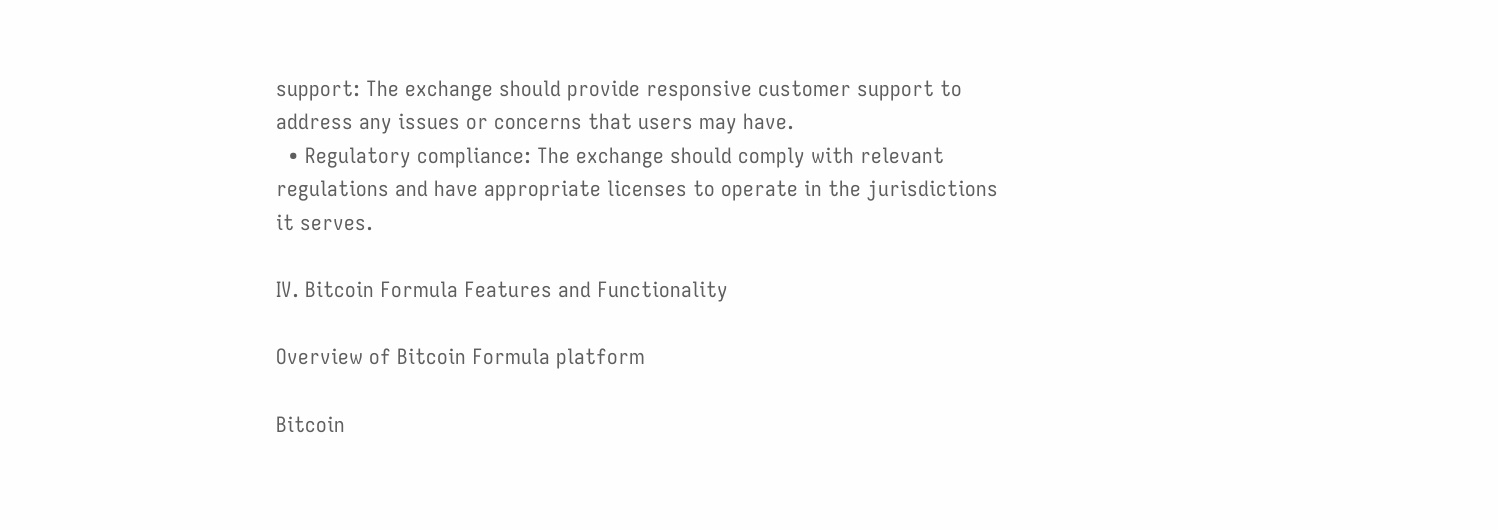support: The exchange should provide responsive customer support to address any issues or concerns that users may have.
  • Regulatory compliance: The exchange should comply with relevant regulations and have appropriate licenses to operate in the jurisdictions it serves.

IV. Bitcoin Formula Features and Functionality

Overview of Bitcoin Formula platform

Bitcoin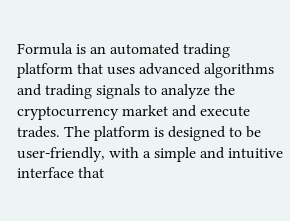Formula is an automated trading platform that uses advanced algorithms and trading signals to analyze the cryptocurrency market and execute trades. The platform is designed to be user-friendly, with a simple and intuitive interface that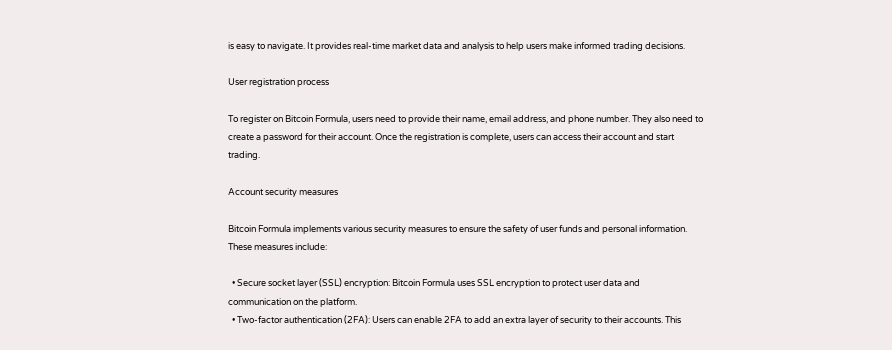is easy to navigate. It provides real-time market data and analysis to help users make informed trading decisions.

User registration process

To register on Bitcoin Formula, users need to provide their name, email address, and phone number. They also need to create a password for their account. Once the registration is complete, users can access their account and start trading.

Account security measures

Bitcoin Formula implements various security measures to ensure the safety of user funds and personal information. These measures include:

  • Secure socket layer (SSL) encryption: Bitcoin Formula uses SSL encryption to protect user data and communication on the platform.
  • Two-factor authentication (2FA): Users can enable 2FA to add an extra layer of security to their accounts. This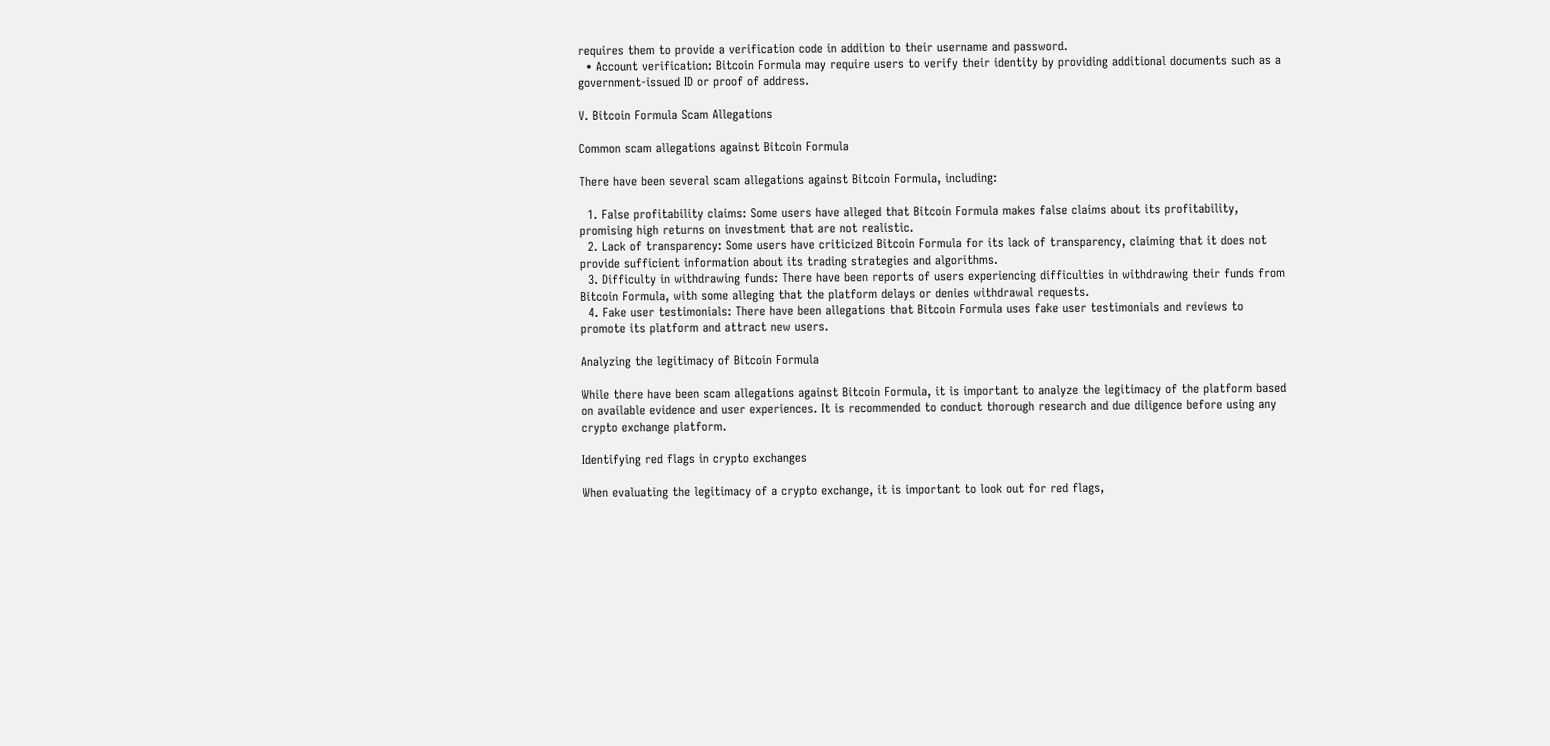requires them to provide a verification code in addition to their username and password.
  • Account verification: Bitcoin Formula may require users to verify their identity by providing additional documents such as a government-issued ID or proof of address.

V. Bitcoin Formula Scam Allegations

Common scam allegations against Bitcoin Formula

There have been several scam allegations against Bitcoin Formula, including:

  1. False profitability claims: Some users have alleged that Bitcoin Formula makes false claims about its profitability, promising high returns on investment that are not realistic.
  2. Lack of transparency: Some users have criticized Bitcoin Formula for its lack of transparency, claiming that it does not provide sufficient information about its trading strategies and algorithms.
  3. Difficulty in withdrawing funds: There have been reports of users experiencing difficulties in withdrawing their funds from Bitcoin Formula, with some alleging that the platform delays or denies withdrawal requests.
  4. Fake user testimonials: There have been allegations that Bitcoin Formula uses fake user testimonials and reviews to promote its platform and attract new users.

Analyzing the legitimacy of Bitcoin Formula

While there have been scam allegations against Bitcoin Formula, it is important to analyze the legitimacy of the platform based on available evidence and user experiences. It is recommended to conduct thorough research and due diligence before using any crypto exchange platform.

Identifying red flags in crypto exchanges

When evaluating the legitimacy of a crypto exchange, it is important to look out for red flags,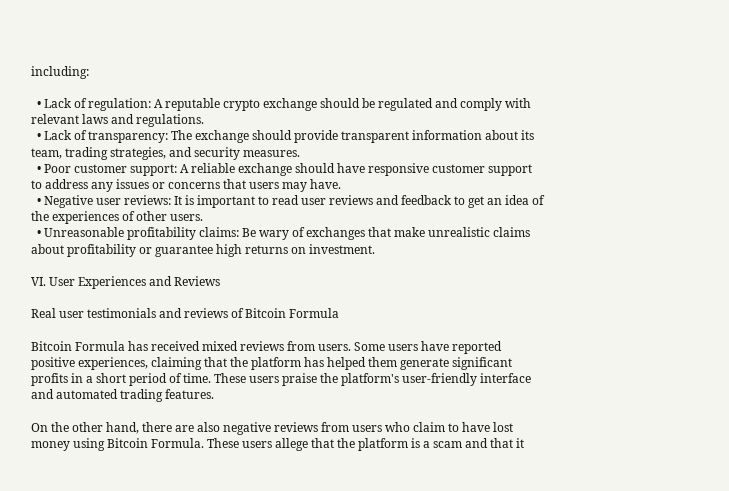including:

  • Lack of regulation: A reputable crypto exchange should be regulated and comply with relevant laws and regulations.
  • Lack of transparency: The exchange should provide transparent information about its team, trading strategies, and security measures.
  • Poor customer support: A reliable exchange should have responsive customer support to address any issues or concerns that users may have.
  • Negative user reviews: It is important to read user reviews and feedback to get an idea of the experiences of other users.
  • Unreasonable profitability claims: Be wary of exchanges that make unrealistic claims about profitability or guarantee high returns on investment.

VI. User Experiences and Reviews

Real user testimonials and reviews of Bitcoin Formula

Bitcoin Formula has received mixed reviews from users. Some users have reported positive experiences, claiming that the platform has helped them generate significant profits in a short period of time. These users praise the platform's user-friendly interface and automated trading features.

On the other hand, there are also negative reviews from users who claim to have lost money using Bitcoin Formula. These users allege that the platform is a scam and that it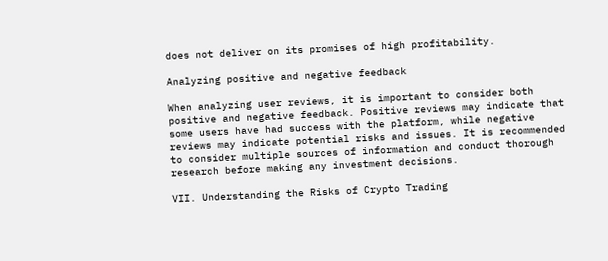does not deliver on its promises of high profitability.

Analyzing positive and negative feedback

When analyzing user reviews, it is important to consider both positive and negative feedback. Positive reviews may indicate that some users have had success with the platform, while negative reviews may indicate potential risks and issues. It is recommended to consider multiple sources of information and conduct thorough research before making any investment decisions.

VII. Understanding the Risks of Crypto Trading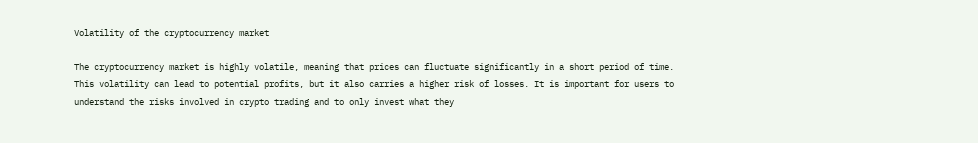Volatility of the cryptocurrency market

The cryptocurrency market is highly volatile, meaning that prices can fluctuate significantly in a short period of time. This volatility can lead to potential profits, but it also carries a higher risk of losses. It is important for users to understand the risks involved in crypto trading and to only invest what they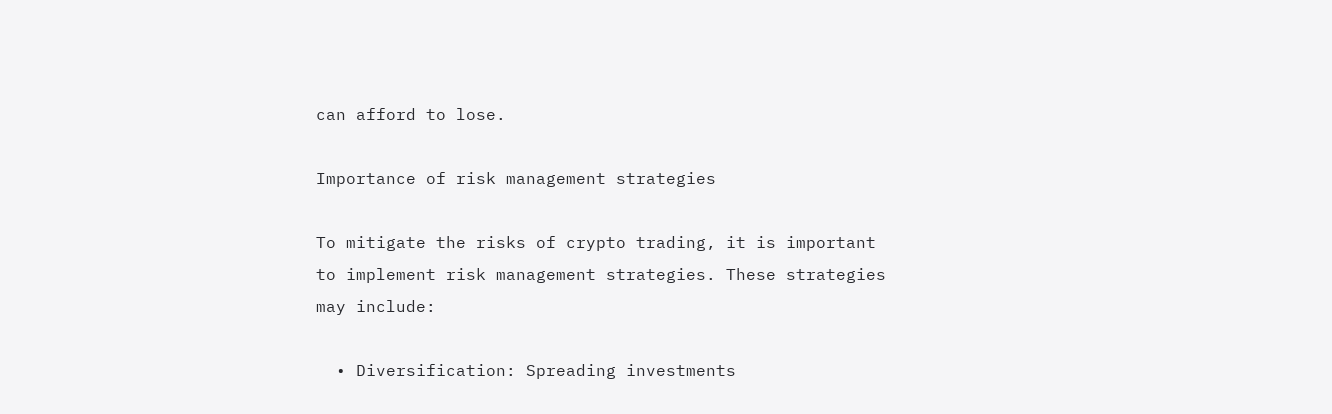can afford to lose.

Importance of risk management strategies

To mitigate the risks of crypto trading, it is important to implement risk management strategies. These strategies may include:

  • Diversification: Spreading investments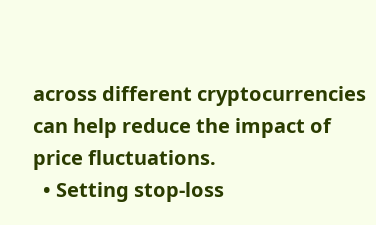across different cryptocurrencies can help reduce the impact of price fluctuations.
  • Setting stop-loss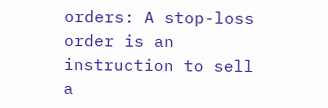orders: A stop-loss order is an instruction to sell a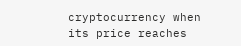cryptocurrency when its price reaches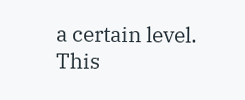a certain level. This